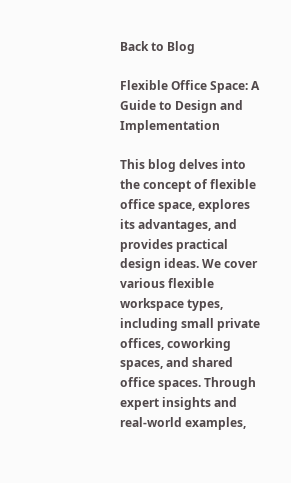Back to Blog

Flexible Office Space: A Guide to Design and Implementation

This blog delves into the concept of flexible office space, explores its advantages, and provides practical design ideas. We cover various flexible workspace types, including small private offices, coworking spaces, and shared office spaces. Through expert insights and real-world examples,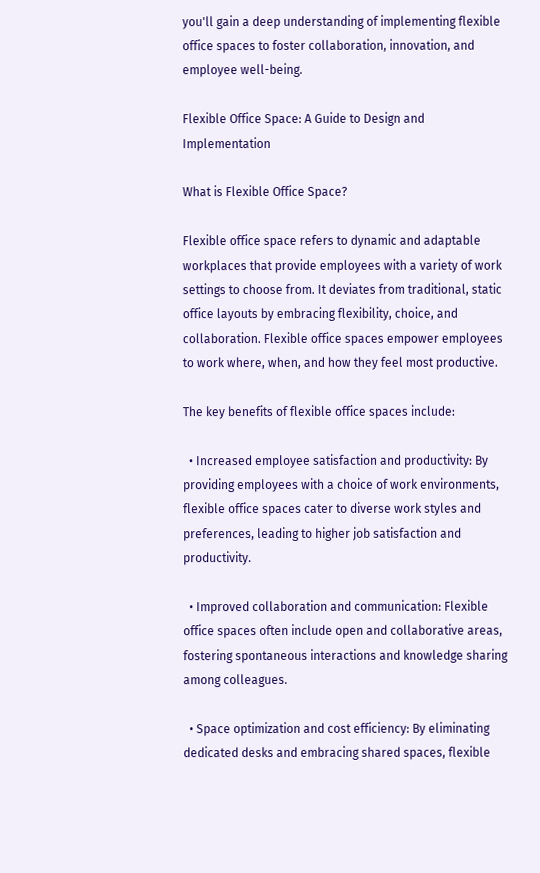you'll gain a deep understanding of implementing flexible office spaces to foster collaboration, innovation, and employee well-being.

Flexible Office Space: A Guide to Design and Implementation

What is Flexible Office Space?

Flexible office space refers to dynamic and adaptable workplaces that provide employees with a variety of work settings to choose from. It deviates from traditional, static office layouts by embracing flexibility, choice, and collaboration. Flexible office spaces empower employees to work where, when, and how they feel most productive.

The key benefits of flexible office spaces include:

  • Increased employee satisfaction and productivity: By providing employees with a choice of work environments, flexible office spaces cater to diverse work styles and preferences, leading to higher job satisfaction and productivity.

  • Improved collaboration and communication: Flexible office spaces often include open and collaborative areas, fostering spontaneous interactions and knowledge sharing among colleagues.

  • Space optimization and cost efficiency: By eliminating dedicated desks and embracing shared spaces, flexible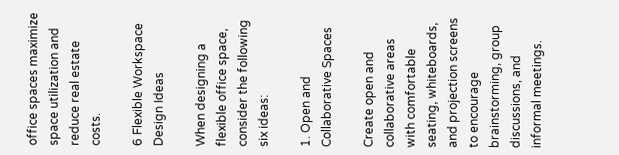office spaces maximize space utilization and reduce real estate costs.

6 Flexible Workspace Design Ideas

When designing a flexible office space, consider the following six ideas:

1. Open and Collaborative Spaces

Create open and collaborative areas with comfortable seating, whiteboards, and projection screens to encourage brainstorming, group discussions, and informal meetings.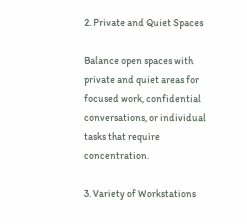2. Private and Quiet Spaces

Balance open spaces with private and quiet areas for focused work, confidential conversations, or individual tasks that require concentration.

3. Variety of Workstations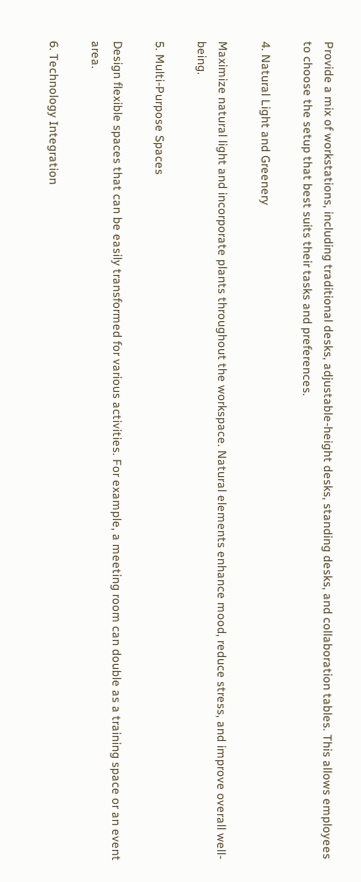Provide a mix of workstations, including traditional desks, adjustable-height desks, standing desks, and collaboration tables. This allows employees to choose the setup that best suits their tasks and preferences.

4. Natural Light and Greenery

Maximize natural light and incorporate plants throughout the workspace. Natural elements enhance mood, reduce stress, and improve overall well-being.

5. Multi-Purpose Spaces

Design flexible spaces that can be easily transformed for various activities. For example, a meeting room can double as a training space or an event area.

6. Technology Integration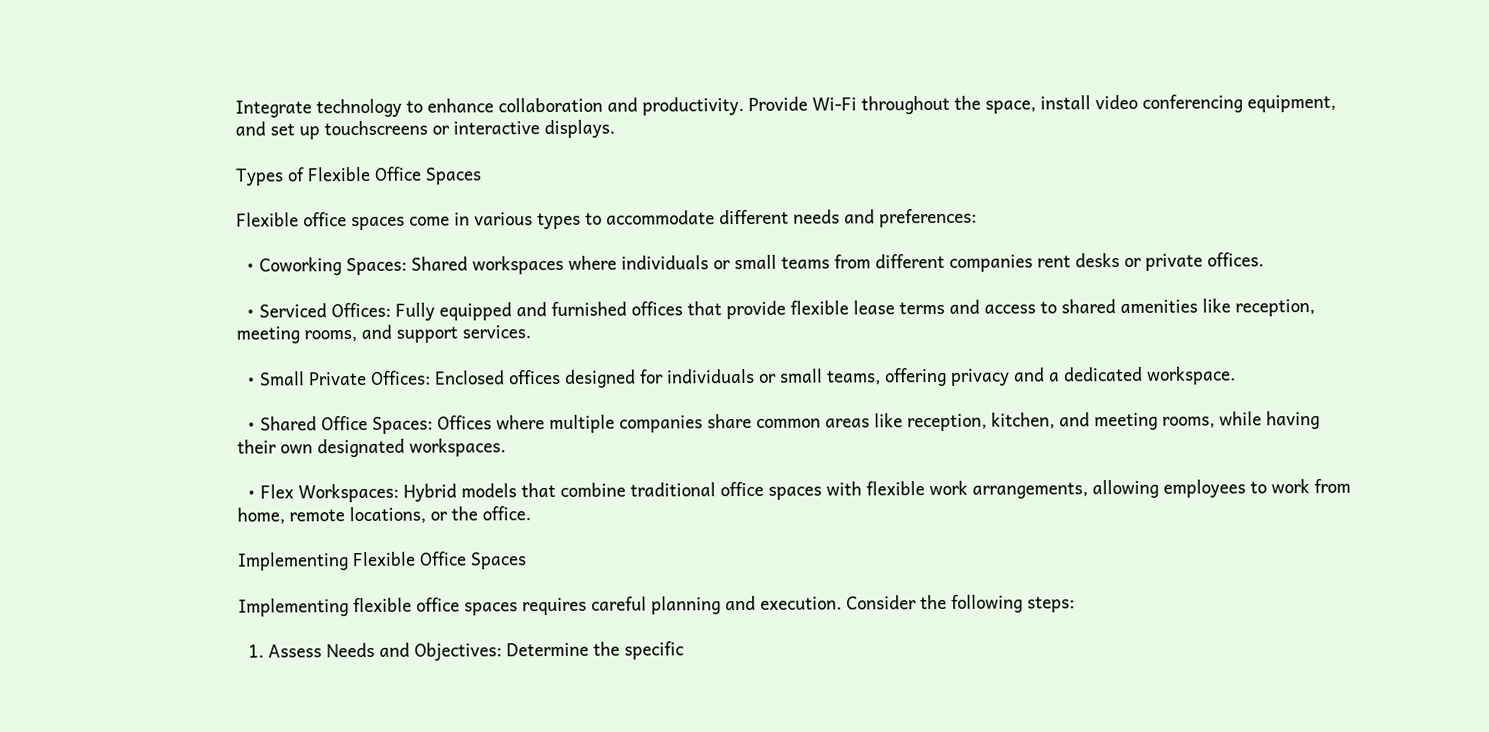Integrate technology to enhance collaboration and productivity. Provide Wi-Fi throughout the space, install video conferencing equipment, and set up touchscreens or interactive displays.

Types of Flexible Office Spaces

Flexible office spaces come in various types to accommodate different needs and preferences:

  • Coworking Spaces: Shared workspaces where individuals or small teams from different companies rent desks or private offices.

  • Serviced Offices: Fully equipped and furnished offices that provide flexible lease terms and access to shared amenities like reception, meeting rooms, and support services.

  • Small Private Offices: Enclosed offices designed for individuals or small teams, offering privacy and a dedicated workspace.

  • Shared Office Spaces: Offices where multiple companies share common areas like reception, kitchen, and meeting rooms, while having their own designated workspaces.

  • Flex Workspaces: Hybrid models that combine traditional office spaces with flexible work arrangements, allowing employees to work from home, remote locations, or the office.

Implementing Flexible Office Spaces

Implementing flexible office spaces requires careful planning and execution. Consider the following steps:

  1. Assess Needs and Objectives: Determine the specific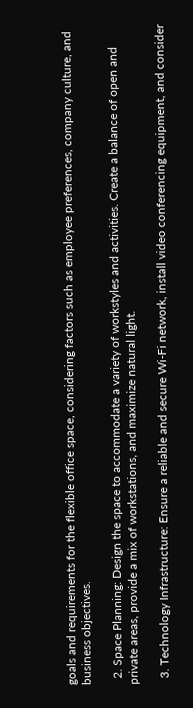goals and requirements for the flexible office space, considering factors such as employee preferences, company culture, and business objectives.

  2. Space Planning: Design the space to accommodate a variety of workstyles and activities. Create a balance of open and private areas, provide a mix of workstations, and maximize natural light.

  3. Technology Infrastructure: Ensure a reliable and secure Wi-Fi network, install video conferencing equipment, and consider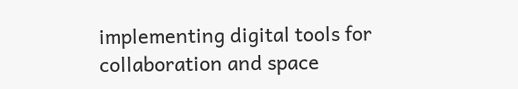implementing digital tools for collaboration and space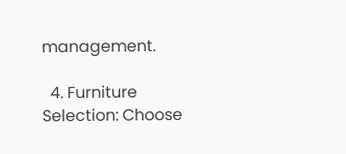management.

  4. Furniture Selection: Choose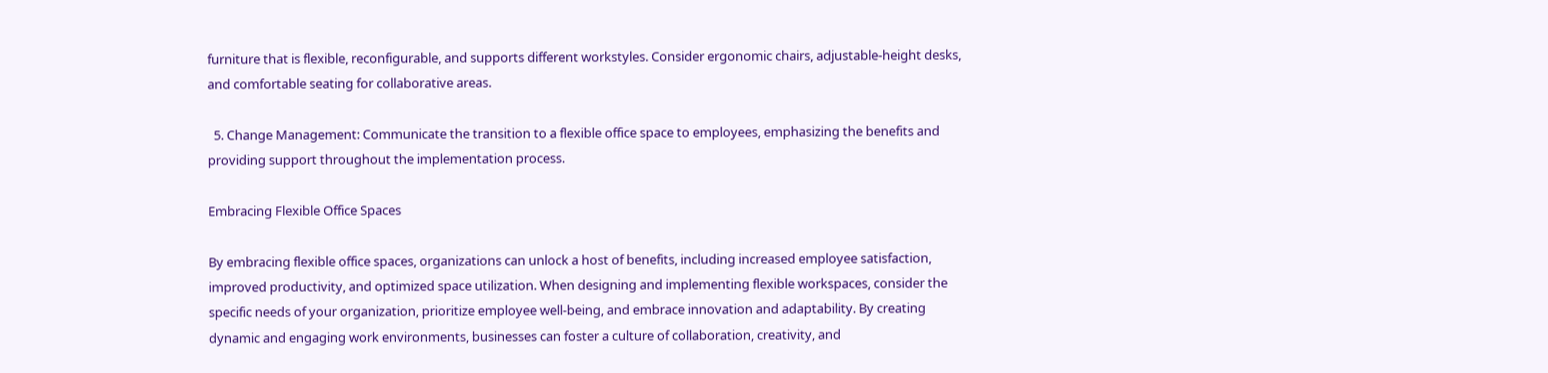furniture that is flexible, reconfigurable, and supports different workstyles. Consider ergonomic chairs, adjustable-height desks, and comfortable seating for collaborative areas.

  5. Change Management: Communicate the transition to a flexible office space to employees, emphasizing the benefits and providing support throughout the implementation process.

Embracing Flexible Office Spaces

By embracing flexible office spaces, organizations can unlock a host of benefits, including increased employee satisfaction, improved productivity, and optimized space utilization. When designing and implementing flexible workspaces, consider the specific needs of your organization, prioritize employee well-being, and embrace innovation and adaptability. By creating dynamic and engaging work environments, businesses can foster a culture of collaboration, creativity, and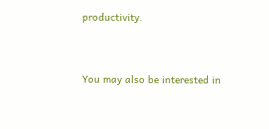productivity.


You may also be interested in